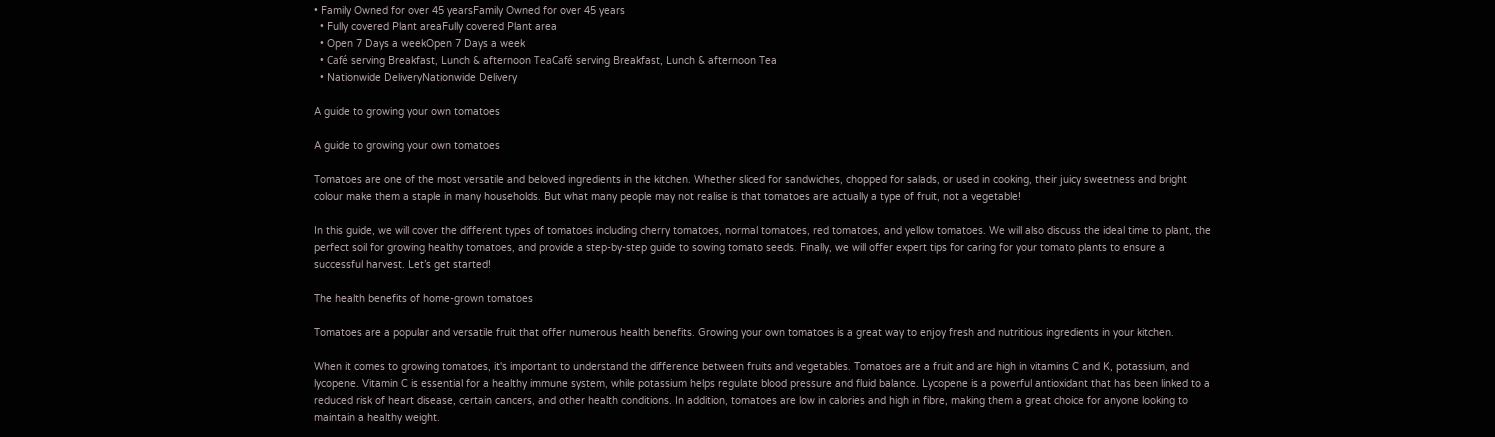• Family Owned for over 45 yearsFamily Owned for over 45 years
  • Fully covered Plant areaFully covered Plant area
  • Open 7 Days a weekOpen 7 Days a week
  • Café serving Breakfast, Lunch & afternoon TeaCafé serving Breakfast, Lunch & afternoon Tea
  • Nationwide DeliveryNationwide Delivery

A guide to growing your own tomatoes

A guide to growing your own tomatoes

Tomatoes are one of the most versatile and beloved ingredients in the kitchen. Whether sliced for sandwiches, chopped for salads, or used in cooking, their juicy sweetness and bright colour make them a staple in many households. But what many people may not realise is that tomatoes are actually a type of fruit, not a vegetable!

In this guide, we will cover the different types of tomatoes including cherry tomatoes, normal tomatoes, red tomatoes, and yellow tomatoes. We will also discuss the ideal time to plant, the perfect soil for growing healthy tomatoes, and provide a step-by-step guide to sowing tomato seeds. Finally, we will offer expert tips for caring for your tomato plants to ensure a successful harvest. Let’s get started!

The health benefits of home-grown tomatoes

Tomatoes are a popular and versatile fruit that offer numerous health benefits. Growing your own tomatoes is a great way to enjoy fresh and nutritious ingredients in your kitchen.

When it comes to growing tomatoes, it's important to understand the difference between fruits and vegetables. Tomatoes are a fruit and are high in vitamins C and K, potassium, and lycopene. Vitamin C is essential for a healthy immune system, while potassium helps regulate blood pressure and fluid balance. Lycopene is a powerful antioxidant that has been linked to a reduced risk of heart disease, certain cancers, and other health conditions. In addition, tomatoes are low in calories and high in fibre, making them a great choice for anyone looking to maintain a healthy weight.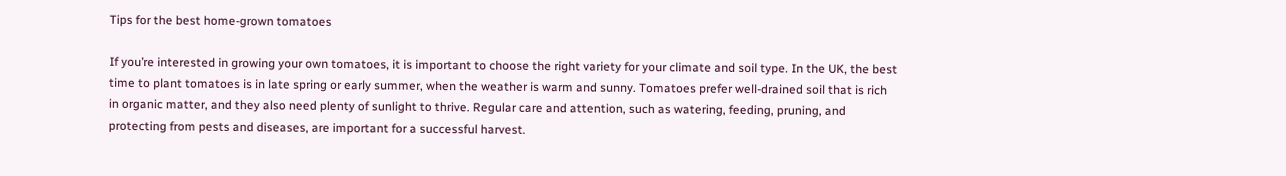Tips for the best home-grown tomatoes

If you’re interested in growing your own tomatoes, it is important to choose the right variety for your climate and soil type. In the UK, the best time to plant tomatoes is in late spring or early summer, when the weather is warm and sunny. Tomatoes prefer well-drained soil that is rich in organic matter, and they also need plenty of sunlight to thrive. Regular care and attention, such as watering, feeding, pruning, and protecting from pests and diseases, are important for a successful harvest.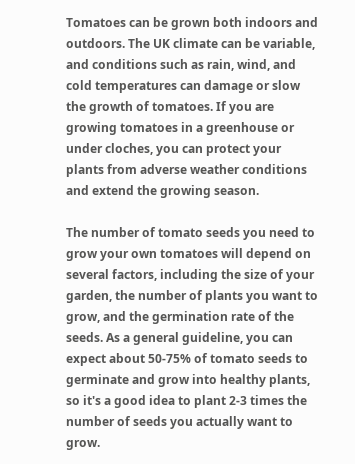Tomatoes can be grown both indoors and outdoors. The UK climate can be variable, and conditions such as rain, wind, and cold temperatures can damage or slow the growth of tomatoes. If you are growing tomatoes in a greenhouse or under cloches, you can protect your plants from adverse weather conditions and extend the growing season.

The number of tomato seeds you need to grow your own tomatoes will depend on several factors, including the size of your garden, the number of plants you want to grow, and the germination rate of the seeds. As a general guideline, you can expect about 50-75% of tomato seeds to germinate and grow into healthy plants, so it's a good idea to plant 2-3 times the number of seeds you actually want to grow.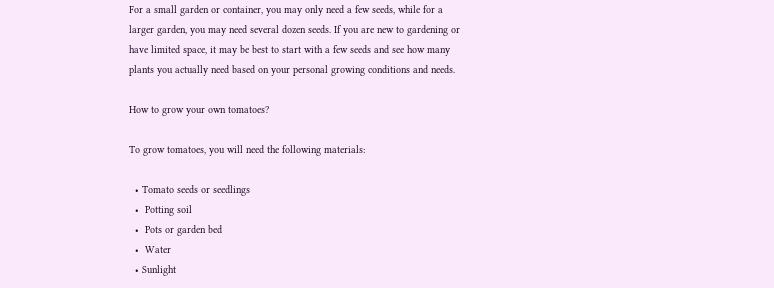For a small garden or container, you may only need a few seeds, while for a larger garden, you may need several dozen seeds. If you are new to gardening or have limited space, it may be best to start with a few seeds and see how many plants you actually need based on your personal growing conditions and needs.

How to grow your own tomatoes?

To grow tomatoes, you will need the following materials:

  • Tomato seeds or seedlings
  •  Potting soil
  •  Pots or garden bed
  •  Water
  • Sunlight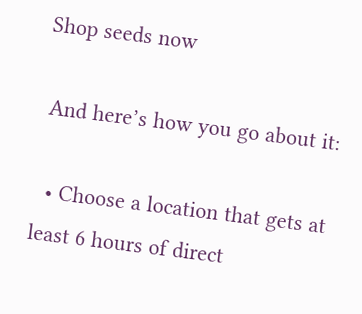Shop seeds now

 And here’s how you go about it:

  • Choose a location that gets at least 6 hours of direct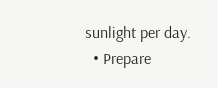sunlight per day.
  • Prepare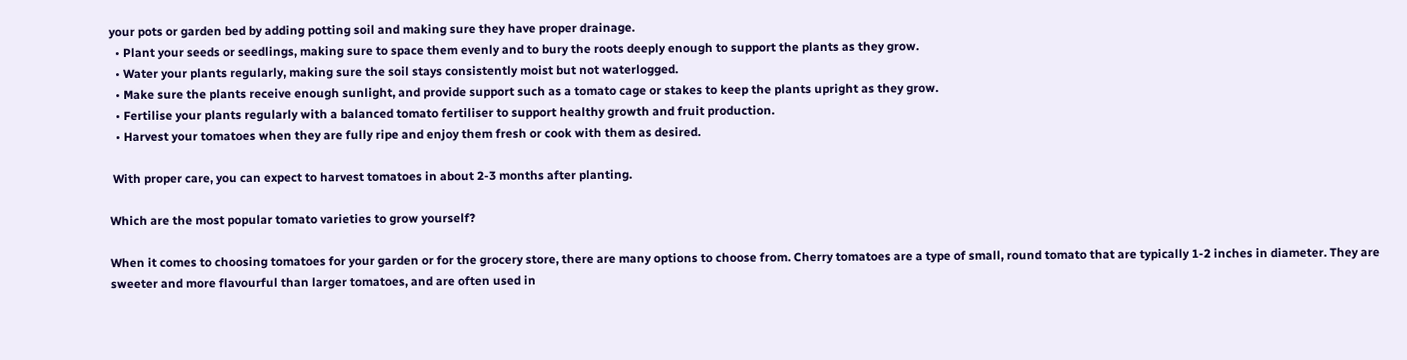your pots or garden bed by adding potting soil and making sure they have proper drainage.
  • Plant your seeds or seedlings, making sure to space them evenly and to bury the roots deeply enough to support the plants as they grow.
  • Water your plants regularly, making sure the soil stays consistently moist but not waterlogged.
  • Make sure the plants receive enough sunlight, and provide support such as a tomato cage or stakes to keep the plants upright as they grow.
  • Fertilise your plants regularly with a balanced tomato fertiliser to support healthy growth and fruit production.
  • Harvest your tomatoes when they are fully ripe and enjoy them fresh or cook with them as desired.

 With proper care, you can expect to harvest tomatoes in about 2-3 months after planting.

Which are the most popular tomato varieties to grow yourself?

When it comes to choosing tomatoes for your garden or for the grocery store, there are many options to choose from. Cherry tomatoes are a type of small, round tomato that are typically 1-2 inches in diameter. They are sweeter and more flavourful than larger tomatoes, and are often used in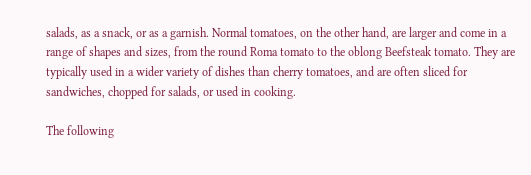salads, as a snack, or as a garnish. Normal tomatoes, on the other hand, are larger and come in a range of shapes and sizes, from the round Roma tomato to the oblong Beefsteak tomato. They are typically used in a wider variety of dishes than cherry tomatoes, and are often sliced for sandwiches, chopped for salads, or used in cooking.

The following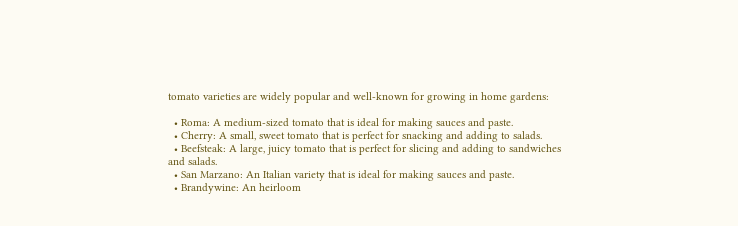tomato varieties are widely popular and well-known for growing in home gardens:

  • Roma: A medium-sized tomato that is ideal for making sauces and paste.
  • Cherry: A small, sweet tomato that is perfect for snacking and adding to salads.
  • Beefsteak: A large, juicy tomato that is perfect for slicing and adding to sandwiches and salads.
  • San Marzano: An Italian variety that is ideal for making sauces and paste.
  • Brandywine: An heirloom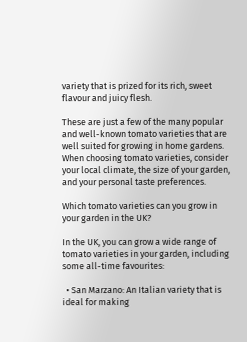variety that is prized for its rich, sweet flavour and juicy flesh.

These are just a few of the many popular and well-known tomato varieties that are well suited for growing in home gardens. When choosing tomato varieties, consider your local climate, the size of your garden, and your personal taste preferences.

Which tomato varieties can you grow in your garden in the UK?

In the UK, you can grow a wide range of tomato varieties in your garden, including some all-time favourites:

  • San Marzano: An Italian variety that is ideal for making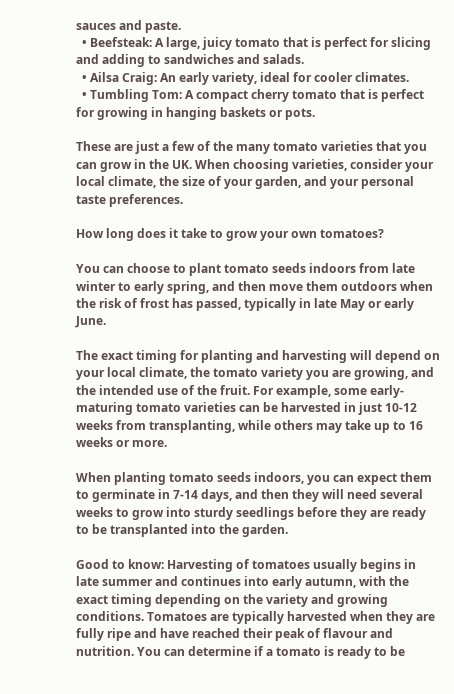sauces and paste.
  • Beefsteak: A large, juicy tomato that is perfect for slicing and adding to sandwiches and salads.
  • Ailsa Craig: An early variety, ideal for cooler climates.
  • Tumbling Tom: A compact cherry tomato that is perfect for growing in hanging baskets or pots.

These are just a few of the many tomato varieties that you can grow in the UK. When choosing varieties, consider your local climate, the size of your garden, and your personal taste preferences.

How long does it take to grow your own tomatoes?

You can choose to plant tomato seeds indoors from late winter to early spring, and then move them outdoors when the risk of frost has passed, typically in late May or early June.

The exact timing for planting and harvesting will depend on your local climate, the tomato variety you are growing, and the intended use of the fruit. For example, some early-maturing tomato varieties can be harvested in just 10-12 weeks from transplanting, while others may take up to 16 weeks or more.

When planting tomato seeds indoors, you can expect them to germinate in 7-14 days, and then they will need several weeks to grow into sturdy seedlings before they are ready to be transplanted into the garden.

Good to know: Harvesting of tomatoes usually begins in late summer and continues into early autumn, with the exact timing depending on the variety and growing conditions. Tomatoes are typically harvested when they are fully ripe and have reached their peak of flavour and nutrition. You can determine if a tomato is ready to be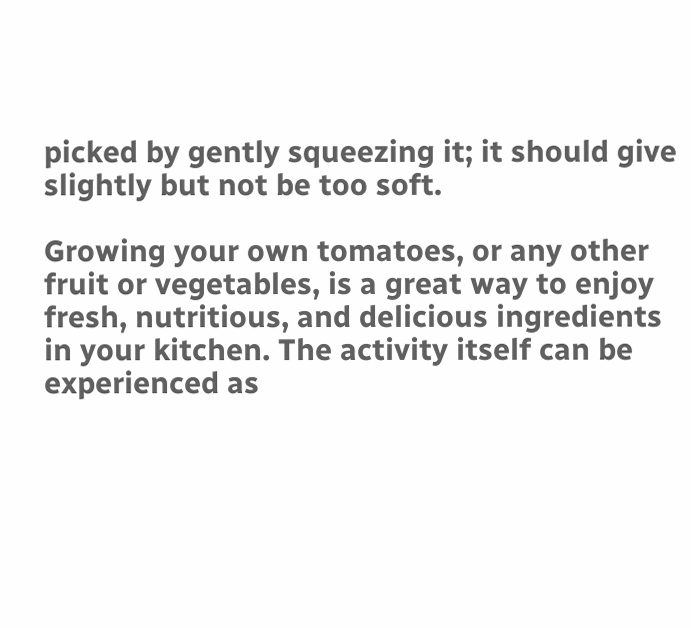picked by gently squeezing it; it should give slightly but not be too soft.

Growing your own tomatoes, or any other fruit or vegetables, is a great way to enjoy fresh, nutritious, and delicious ingredients in your kitchen. The activity itself can be experienced as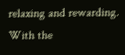relaxing and rewarding. With the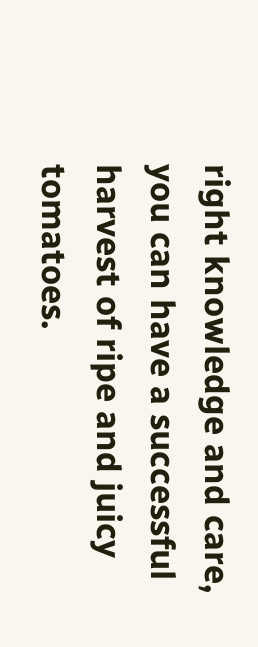right knowledge and care, you can have a successful harvest of ripe and juicy tomatoes.